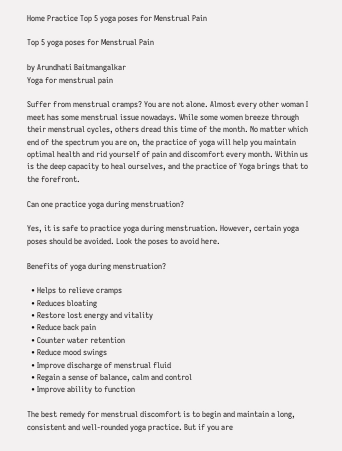Home Practice Top 5 yoga poses for Menstrual Pain

Top 5 yoga poses for Menstrual Pain

by Arundhati Baitmangalkar
Yoga for menstrual pain

Suffer from menstrual cramps? You are not alone. Almost every other woman I meet has some menstrual issue nowadays. While some women breeze through their menstrual cycles, others dread this time of the month. No matter which end of the spectrum you are on, the practice of yoga will help you maintain optimal health and rid yourself of pain and discomfort every month. Within us is the deep capacity to heal ourselves, and the practice of Yoga brings that to the forefront.

Can one practice yoga during menstruation?

Yes, it is safe to practice yoga during menstruation. However, certain yoga poses should be avoided. Look the poses to avoid here.

Benefits of yoga during menstruation?

  • Helps to relieve cramps
  • Reduces bloating
  • Restore lost energy and vitality
  • Reduce back pain
  • Counter water retention
  • Reduce mood swings
  • Improve discharge of menstrual fluid
  • Regain a sense of balance, calm and control
  • Improve ability to function

The best remedy for menstrual discomfort is to begin and maintain a long, consistent and well-rounded yoga practice. But if you are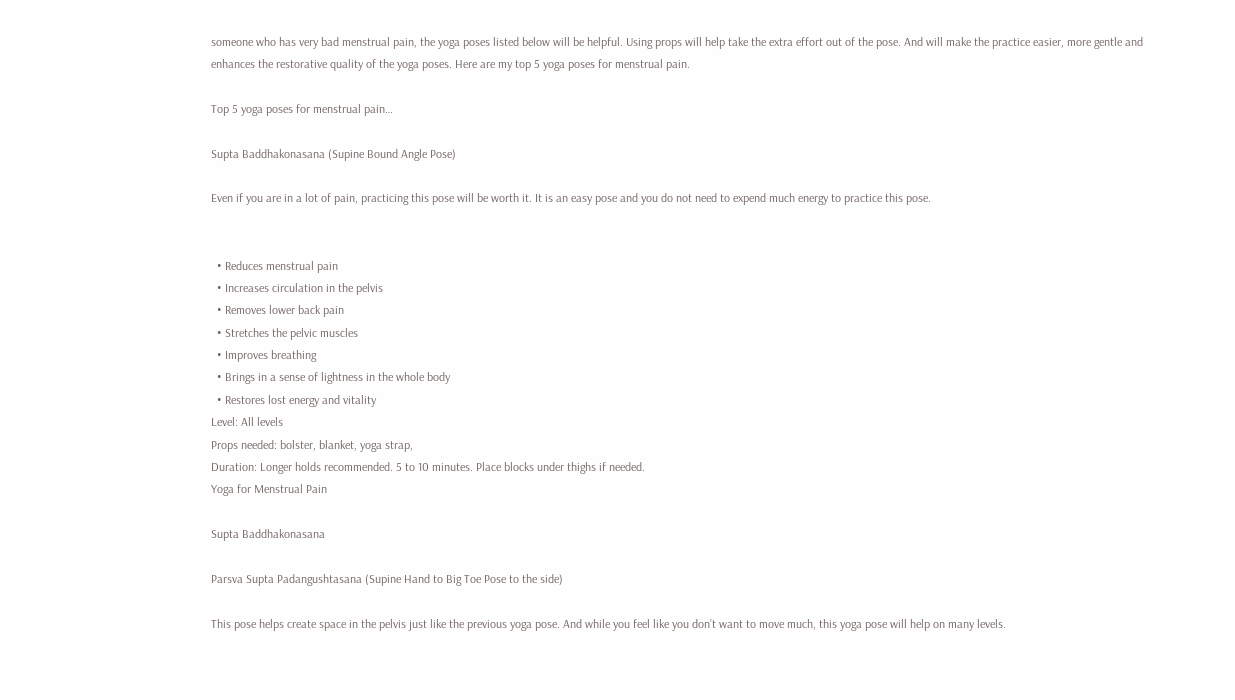someone who has very bad menstrual pain, the yoga poses listed below will be helpful. Using props will help take the extra effort out of the pose. And will make the practice easier, more gentle and enhances the restorative quality of the yoga poses. Here are my top 5 yoga poses for menstrual pain.

Top 5 yoga poses for menstrual pain…

Supta Baddhakonasana (Supine Bound Angle Pose)

Even if you are in a lot of pain, practicing this pose will be worth it. It is an easy pose and you do not need to expend much energy to practice this pose.


  • Reduces menstrual pain
  • Increases circulation in the pelvis
  • Removes lower back pain
  • Stretches the pelvic muscles
  • Improves breathing
  • Brings in a sense of lightness in the whole body
  • Restores lost energy and vitality
Level: All levels
Props needed: bolster, blanket, yoga strap,
Duration: Longer holds recommended. 5 to 10 minutes. Place blocks under thighs if needed.
Yoga for Menstrual Pain

Supta Baddhakonasana

Parsva Supta Padangushtasana (Supine Hand to Big Toe Pose to the side)

This pose helps create space in the pelvis just like the previous yoga pose. And while you feel like you don’t want to move much, this yoga pose will help on many levels.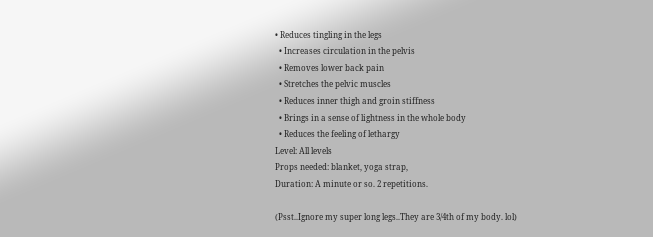• Reduces tingling in the legs
  • Increases circulation in the pelvis
  • Removes lower back pain
  • Stretches the pelvic muscles
  • Reduces inner thigh and groin stiffness
  • Brings in a sense of lightness in the whole body
  • Reduces the feeling of lethargy
Level: All levels
Props needed: blanket, yoga strap,
Duration: A minute or so. 2 repetitions.

(Psst..Ignore my super long legs..They are 3/4th of my body. lol)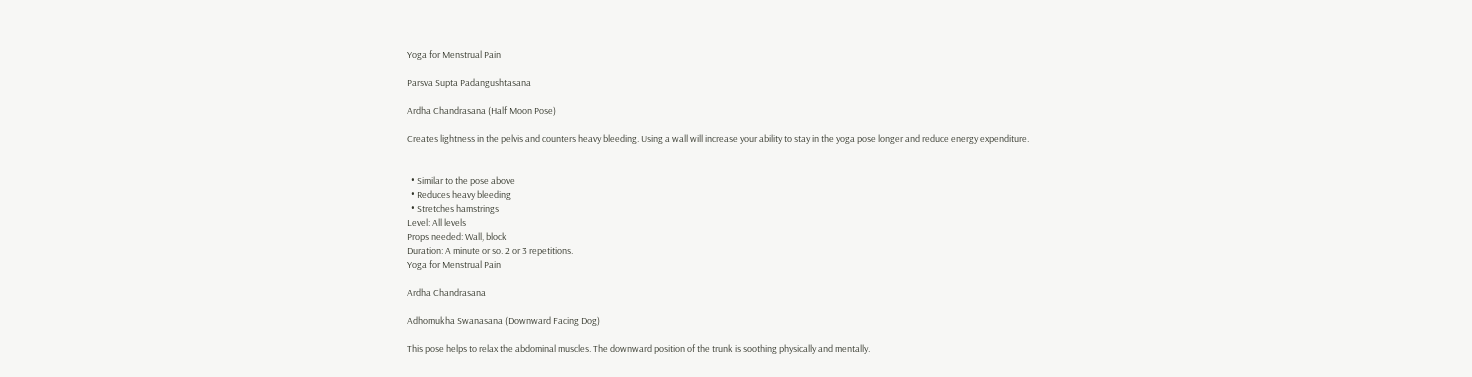Yoga for Menstrual Pain

Parsva Supta Padangushtasana

Ardha Chandrasana (Half Moon Pose)

Creates lightness in the pelvis and counters heavy bleeding. Using a wall will increase your ability to stay in the yoga pose longer and reduce energy expenditure.


  • Similar to the pose above
  • Reduces heavy bleeding
  • Stretches hamstrings
Level: All levels
Props needed: Wall, block
Duration: A minute or so. 2 or 3 repetitions.
Yoga for Menstrual Pain

Ardha Chandrasana

Adhomukha Swanasana (Downward Facing Dog)

This pose helps to relax the abdominal muscles. The downward position of the trunk is soothing physically and mentally.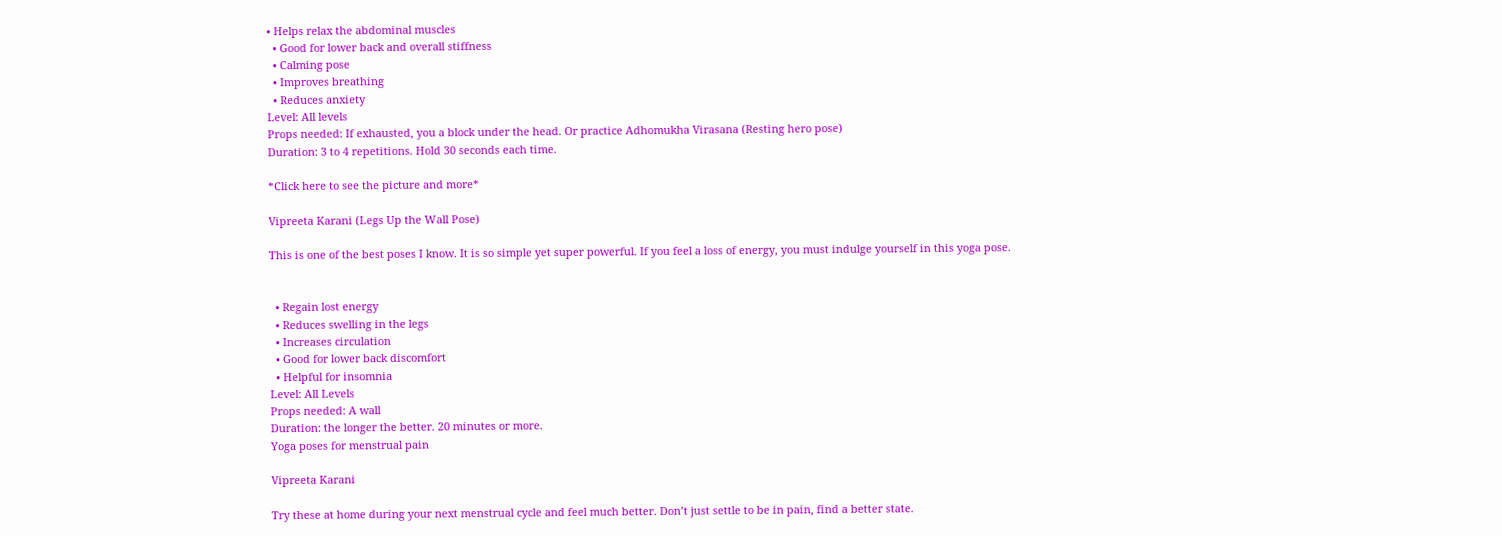• Helps relax the abdominal muscles
  • Good for lower back and overall stiffness
  • Calming pose
  • Improves breathing
  • Reduces anxiety
Level: All levels
Props needed: If exhausted, you a block under the head. Or practice Adhomukha Virasana (Resting hero pose)
Duration: 3 to 4 repetitions. Hold 30 seconds each time.

*Click here to see the picture and more*

Vipreeta Karani (Legs Up the Wall Pose)

This is one of the best poses I know. It is so simple yet super powerful. If you feel a loss of energy, you must indulge yourself in this yoga pose.


  • Regain lost energy
  • Reduces swelling in the legs
  • Increases circulation
  • Good for lower back discomfort
  • Helpful for insomnia
Level: All Levels
Props needed: A wall
Duration: the longer the better. 20 minutes or more.
Yoga poses for menstrual pain

Vipreeta Karani

Try these at home during your next menstrual cycle and feel much better. Don’t just settle to be in pain, find a better state.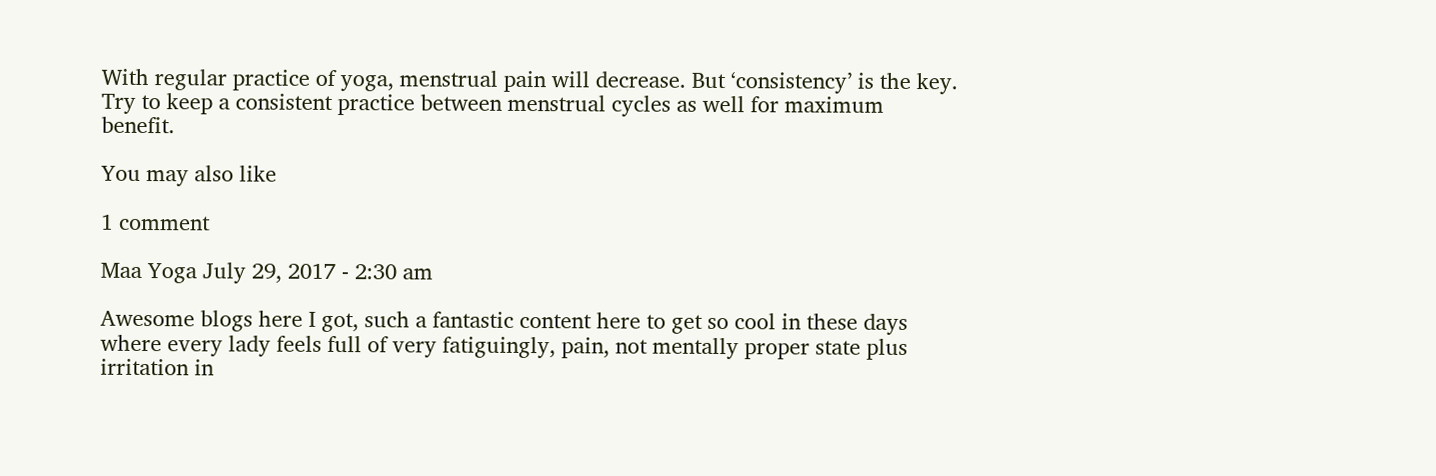With regular practice of yoga, menstrual pain will decrease. But ‘consistency’ is the key. Try to keep a consistent practice between menstrual cycles as well for maximum benefit.

You may also like

1 comment

Maa Yoga July 29, 2017 - 2:30 am

Awesome blogs here I got, such a fantastic content here to get so cool in these days where every lady feels full of very fatiguingly, pain, not mentally proper state plus irritation in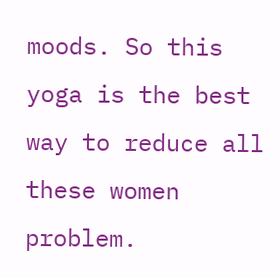moods. So this yoga is the best way to reduce all these women problem.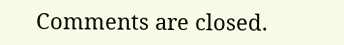Comments are closed.